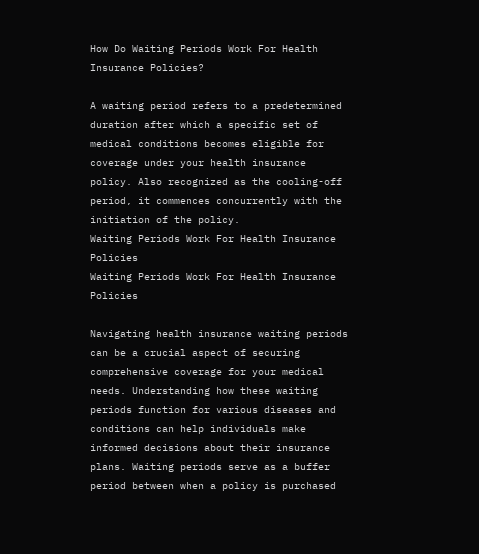How Do Waiting Periods Work For Health Insurance Policies?

A waiting period refers to a predetermined duration after which a specific set of medical conditions becomes eligible for coverage under your health insurance policy. Also recognized as the cooling-off period, it commences concurrently with the initiation of the policy.
Waiting Periods Work For Health Insurance Policies
Waiting Periods Work For Health Insurance Policies

Navigating health insurance waiting periods can be a crucial aspect of securing comprehensive coverage for your medical needs. Understanding how these waiting periods function for various diseases and conditions can help individuals make informed decisions about their insurance plans. Waiting periods serve as a buffer period between when a policy is purchased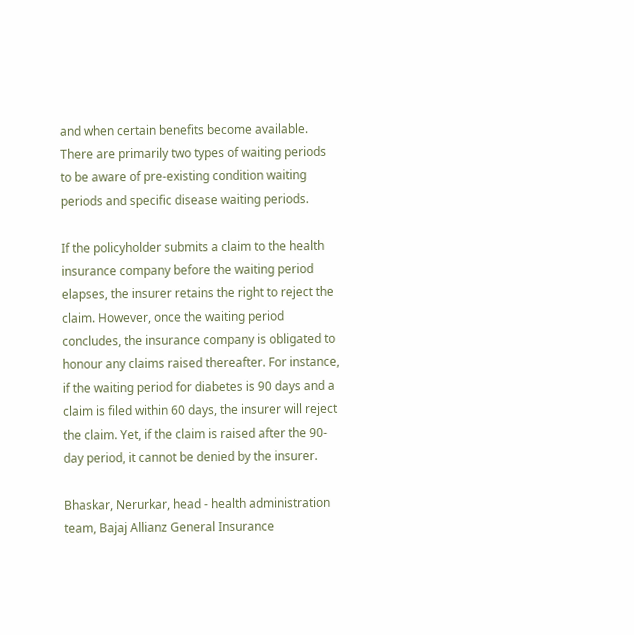and when certain benefits become available. There are primarily two types of waiting periods to be aware of pre-existing condition waiting periods and specific disease waiting periods.

If the policyholder submits a claim to the health insurance company before the waiting period elapses, the insurer retains the right to reject the claim. However, once the waiting period concludes, the insurance company is obligated to honour any claims raised thereafter. For instance, if the waiting period for diabetes is 90 days and a claim is filed within 60 days, the insurer will reject the claim. Yet, if the claim is raised after the 90-day period, it cannot be denied by the insurer.

Bhaskar, Nerurkar, head - health administration team, Bajaj Allianz General Insurance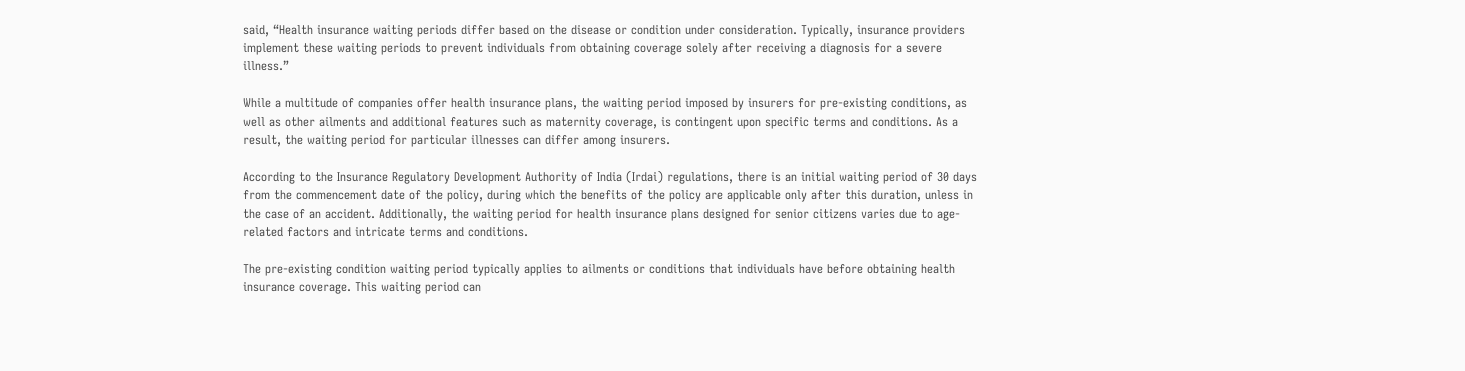said, “Health insurance waiting periods differ based on the disease or condition under consideration. Typically, insurance providers implement these waiting periods to prevent individuals from obtaining coverage solely after receiving a diagnosis for a severe illness.”

While a multitude of companies offer health insurance plans, the waiting period imposed by insurers for pre-existing conditions, as well as other ailments and additional features such as maternity coverage, is contingent upon specific terms and conditions. As a result, the waiting period for particular illnesses can differ among insurers.

According to the Insurance Regulatory Development Authority of India (Irdai) regulations, there is an initial waiting period of 30 days from the commencement date of the policy, during which the benefits of the policy are applicable only after this duration, unless in the case of an accident. Additionally, the waiting period for health insurance plans designed for senior citizens varies due to age-related factors and intricate terms and conditions.

The pre-existing condition waiting period typically applies to ailments or conditions that individuals have before obtaining health insurance coverage. This waiting period can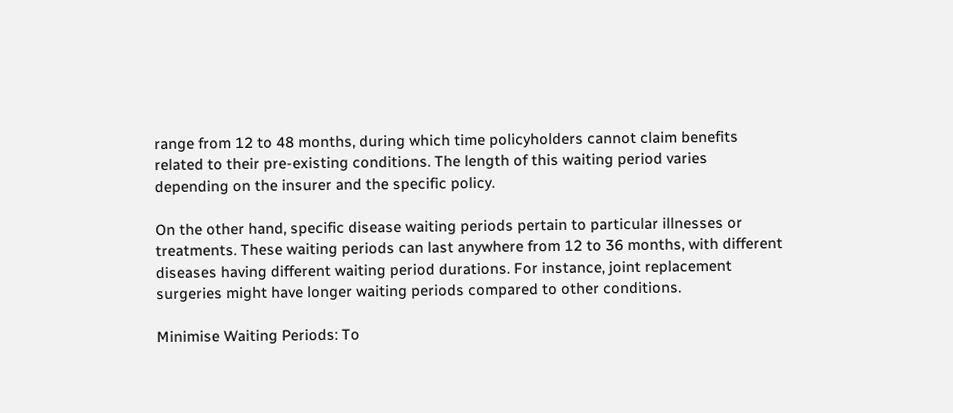range from 12 to 48 months, during which time policyholders cannot claim benefits related to their pre-existing conditions. The length of this waiting period varies depending on the insurer and the specific policy.

On the other hand, specific disease waiting periods pertain to particular illnesses or treatments. These waiting periods can last anywhere from 12 to 36 months, with different diseases having different waiting period durations. For instance, joint replacement surgeries might have longer waiting periods compared to other conditions.

Minimise Waiting Periods: To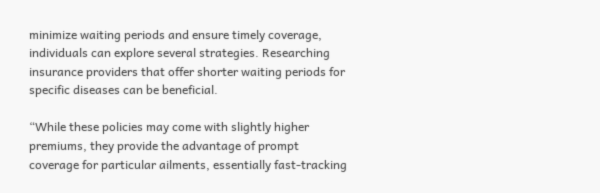minimize waiting periods and ensure timely coverage, individuals can explore several strategies. Researching insurance providers that offer shorter waiting periods for specific diseases can be beneficial.

“While these policies may come with slightly higher premiums, they provide the advantage of prompt coverage for particular ailments, essentially fast-tracking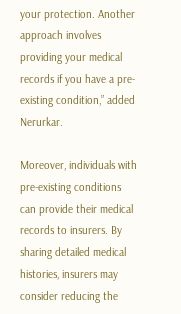your protection. Another approach involves providing your medical records if you have a pre-existing condition,” added Nerurkar.

Moreover, individuals with pre-existing conditions can provide their medical records to insurers. By sharing detailed medical histories, insurers may consider reducing the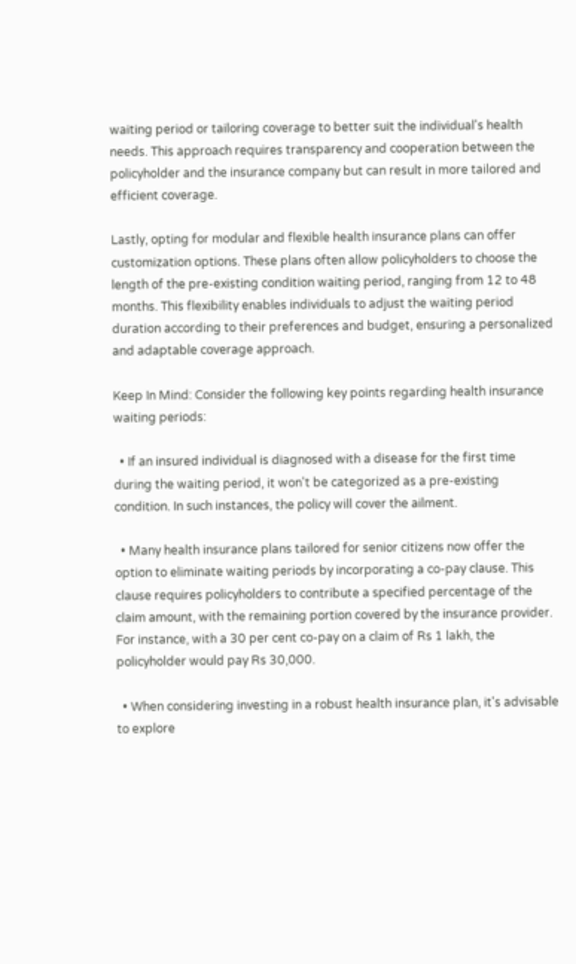waiting period or tailoring coverage to better suit the individual's health needs. This approach requires transparency and cooperation between the policyholder and the insurance company but can result in more tailored and efficient coverage.

Lastly, opting for modular and flexible health insurance plans can offer customization options. These plans often allow policyholders to choose the length of the pre-existing condition waiting period, ranging from 12 to 48 months. This flexibility enables individuals to adjust the waiting period duration according to their preferences and budget, ensuring a personalized and adaptable coverage approach.

Keep In Mind: Consider the following key points regarding health insurance waiting periods:

  • If an insured individual is diagnosed with a disease for the first time during the waiting period, it won't be categorized as a pre-existing condition. In such instances, the policy will cover the ailment.

  • Many health insurance plans tailored for senior citizens now offer the option to eliminate waiting periods by incorporating a co-pay clause. This clause requires policyholders to contribute a specified percentage of the claim amount, with the remaining portion covered by the insurance provider. For instance, with a 30 per cent co-pay on a claim of Rs 1 lakh, the policyholder would pay Rs 30,000.

  • When considering investing in a robust health insurance plan, it's advisable to explore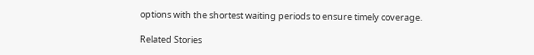options with the shortest waiting periods to ensure timely coverage.

Related Stories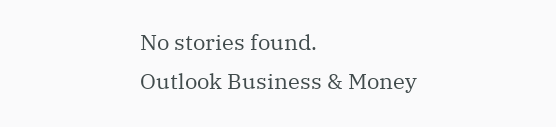No stories found.
Outlook Business & Money